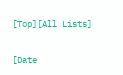[Top][All Lists]

[Date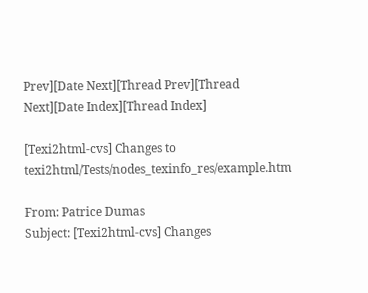Prev][Date Next][Thread Prev][Thread Next][Date Index][Thread Index]

[Texi2html-cvs] Changes to texi2html/Tests/nodes_texinfo_res/example.htm

From: Patrice Dumas
Subject: [Texi2html-cvs] Changes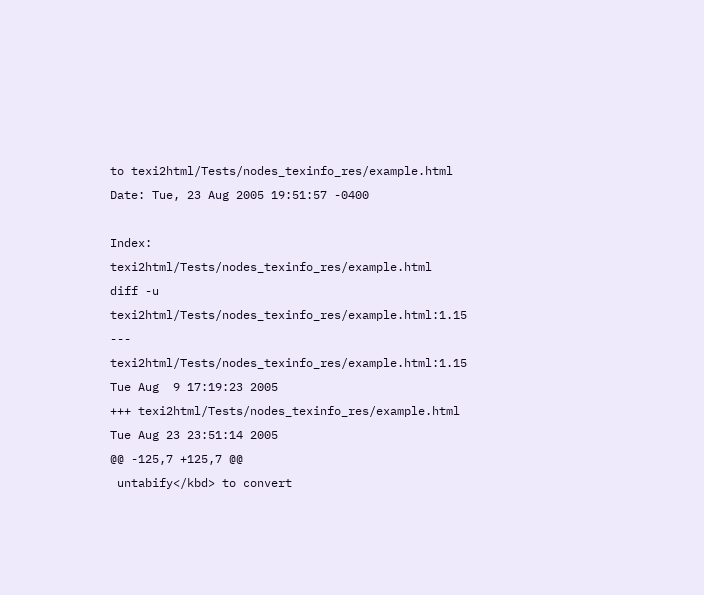to texi2html/Tests/nodes_texinfo_res/example.html
Date: Tue, 23 Aug 2005 19:51:57 -0400

Index: texi2html/Tests/nodes_texinfo_res/example.html
diff -u texi2html/Tests/nodes_texinfo_res/example.html:1.15
--- texi2html/Tests/nodes_texinfo_res/example.html:1.15 Tue Aug  9 17:19:23 2005
+++ texi2html/Tests/nodes_texinfo_res/example.html      Tue Aug 23 23:51:14 2005
@@ -125,7 +125,7 @@
 untabify</kbd> to convert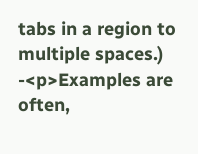tabs in a region to multiple spaces.)
-<p>Examples are often,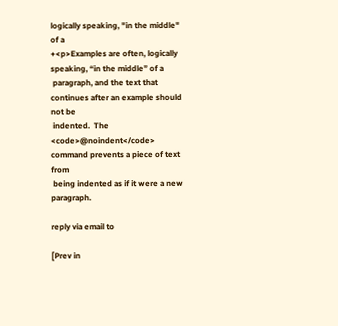logically speaking, "in the middle" of a
+<p>Examples are often, logically speaking, “in the middle” of a
 paragraph, and the text that continues after an example should not be
 indented.  The <code>@noindent</code> command prevents a piece of text from
 being indented as if it were a new paragraph.

reply via email to

[Prev in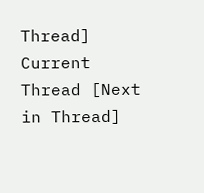Thread] Current Thread [Next in Thread]